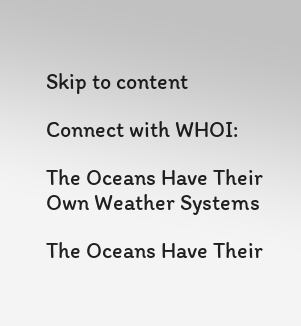Skip to content

Connect with WHOI:

The Oceans Have Their Own Weather Systems

The Oceans Have Their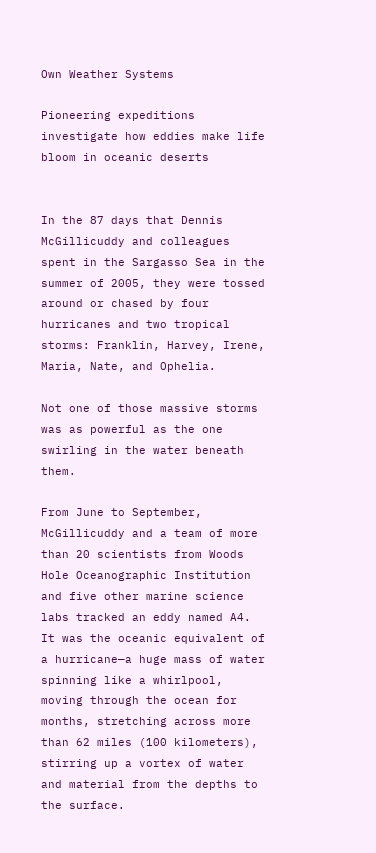Own Weather Systems

Pioneering expeditions investigate how eddies make life bloom in oceanic deserts


In the 87 days that Dennis McGillicuddy and colleagues spent in the Sargasso Sea in the summer of 2005, they were tossed around or chased by four hurricanes and two tropical storms: Franklin, Harvey, Irene, Maria, Nate, and Ophelia.

Not one of those massive storms was as powerful as the one swirling in the water beneath them.

From June to September, McGillicuddy and a team of more than 20 scientists from Woods Hole Oceanographic Institution and five other marine science labs tracked an eddy named A4. It was the oceanic equivalent of a hurricane—a huge mass of water spinning like a whirlpool, moving through the ocean for months, stretching across more than 62 miles (100 kilometers), stirring up a vortex of water and material from the depths to the surface.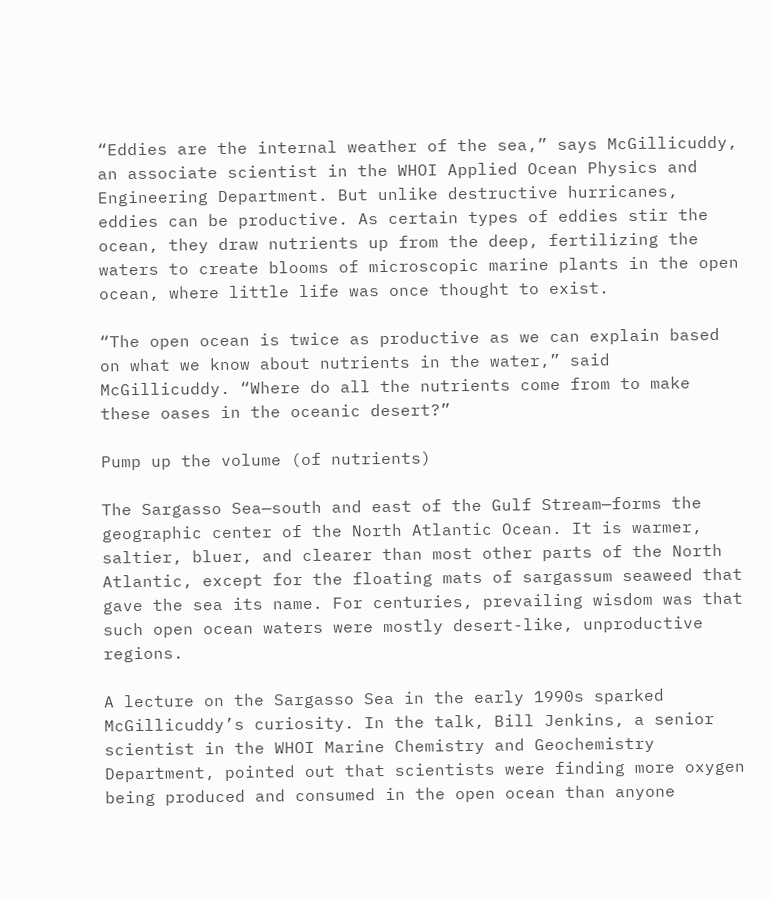“Eddies are the internal weather of the sea,” says McGillicuddy, an associate scientist in the WHOI Applied Ocean Physics and Engineering Department. But unlike destructive hurricanes, eddies can be productive. As certain types of eddies stir the ocean, they draw nutrients up from the deep, fertilizing the waters to create blooms of microscopic marine plants in the open ocean, where little life was once thought to exist.

“The open ocean is twice as productive as we can explain based on what we know about nutrients in the water,” said McGillicuddy. “Where do all the nutrients come from to make these oases in the oceanic desert?”

Pump up the volume (of nutrients)

The Sargasso Sea—south and east of the Gulf Stream—forms the geographic center of the North Atlantic Ocean. It is warmer, saltier, bluer, and clearer than most other parts of the North Atlantic, except for the floating mats of sargassum seaweed that gave the sea its name. For centuries, prevailing wisdom was that such open ocean waters were mostly desert-like, unproductive regions.

A lecture on the Sargasso Sea in the early 1990s sparked McGillicuddy’s curiosity. In the talk, Bill Jenkins, a senior scientist in the WHOI Marine Chemistry and Geochemistry Department, pointed out that scientists were finding more oxygen being produced and consumed in the open ocean than anyone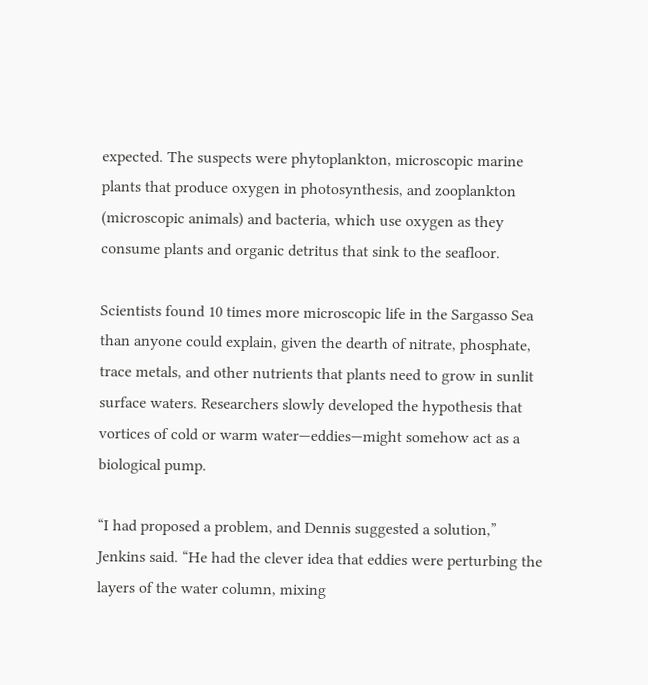expected. The suspects were phytoplankton, microscopic marine plants that produce oxygen in photosynthesis, and zooplankton (microscopic animals) and bacteria, which use oxygen as they consume plants and organic detritus that sink to the seafloor.

Scientists found 10 times more microscopic life in the Sargasso Sea than anyone could explain, given the dearth of nitrate, phosphate, trace metals, and other nutrients that plants need to grow in sunlit surface waters. Researchers slowly developed the hypothesis that vortices of cold or warm water—eddies—might somehow act as a biological pump.

“I had proposed a problem, and Dennis suggested a solution,” Jenkins said. “He had the clever idea that eddies were perturbing the layers of the water column, mixing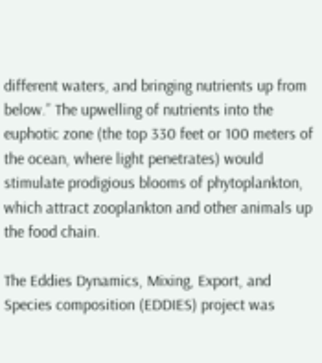different waters, and bringing nutrients up from below.” The upwelling of nutrients into the euphotic zone (the top 330 feet or 100 meters of the ocean, where light penetrates) would stimulate prodigious blooms of phytoplankton, which attract zooplankton and other animals up the food chain.

The Eddies Dynamics, Mixing, Export, and Species composition (EDDIES) project was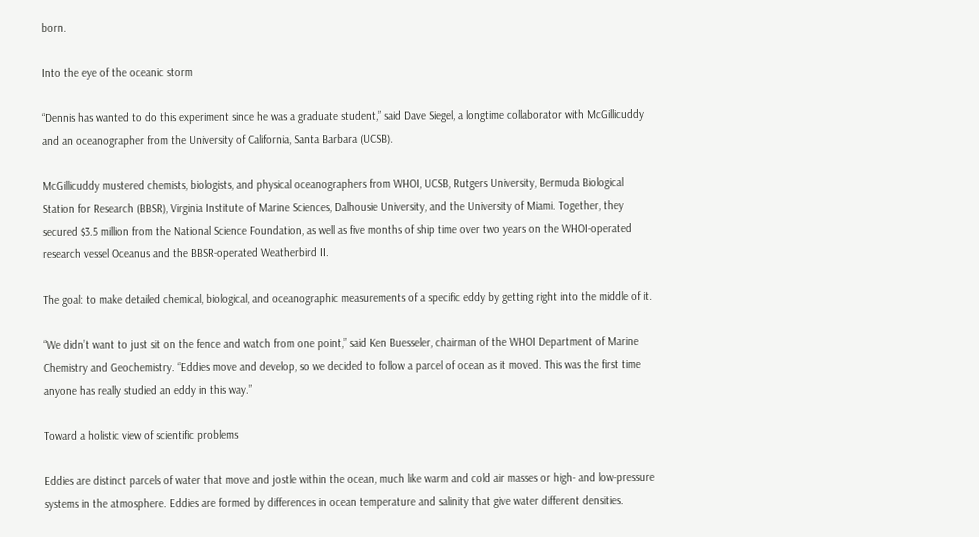born.

Into the eye of the oceanic storm

“Dennis has wanted to do this experiment since he was a graduate student,” said Dave Siegel, a longtime collaborator with McGillicuddy and an oceanographer from the University of California, Santa Barbara (UCSB).

McGillicuddy mustered chemists, biologists, and physical oceanographers from WHOI, UCSB, Rutgers University, Bermuda Biological Station for Research (BBSR), Virginia Institute of Marine Sciences, Dalhousie University, and the University of Miami. Together, they secured $3.5 million from the National Science Foundation, as well as five months of ship time over two years on the WHOI-operated research vessel Oceanus and the BBSR-operated Weatherbird II.

The goal: to make detailed chemical, biological, and oceanographic measurements of a specific eddy by getting right into the middle of it.

“We didn’t want to just sit on the fence and watch from one point,” said Ken Buesseler, chairman of the WHOI Department of Marine Chemistry and Geochemistry. “Eddies move and develop, so we decided to follow a parcel of ocean as it moved. This was the first time anyone has really studied an eddy in this way.”

Toward a holistic view of scientific problems

Eddies are distinct parcels of water that move and jostle within the ocean, much like warm and cold air masses or high- and low-pressure systems in the atmosphere. Eddies are formed by differences in ocean temperature and salinity that give water different densities.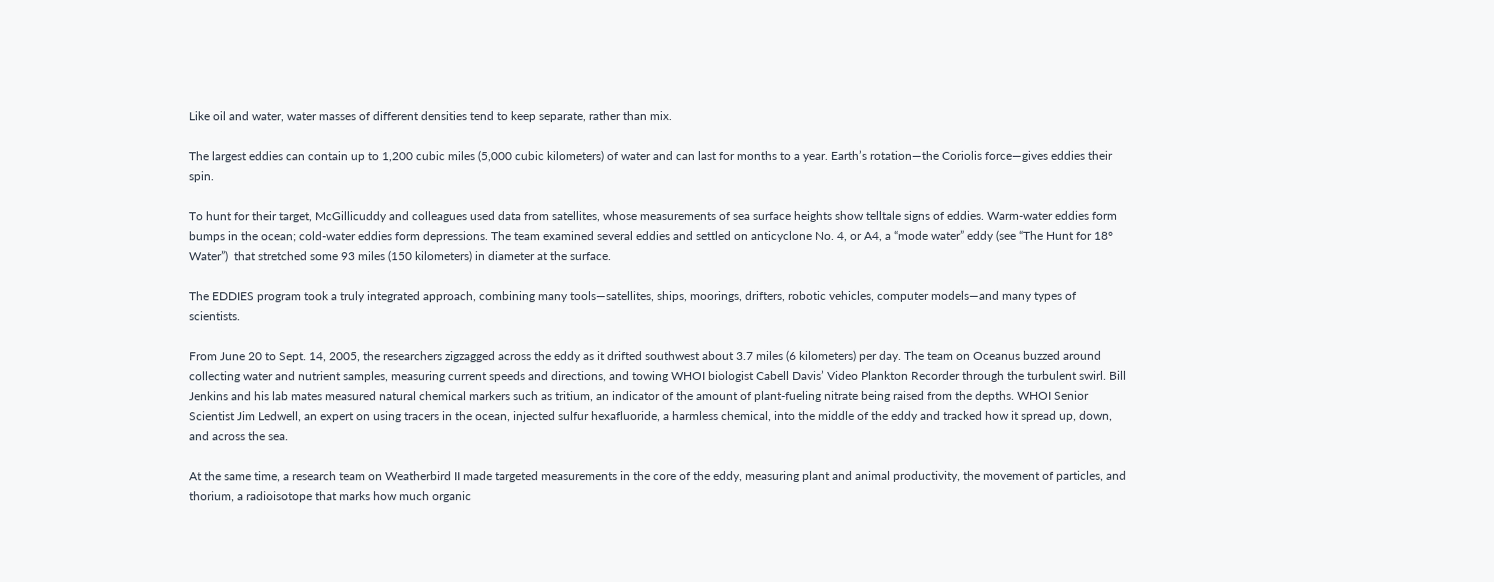Like oil and water, water masses of different densities tend to keep separate, rather than mix.

The largest eddies can contain up to 1,200 cubic miles (5,000 cubic kilometers) of water and can last for months to a year. Earth’s rotation—the Coriolis force—gives eddies their spin.

To hunt for their target, McGillicuddy and colleagues used data from satellites, whose measurements of sea surface heights show telltale signs of eddies. Warm-water eddies form bumps in the ocean; cold-water eddies form depressions. The team examined several eddies and settled on anticyclone No. 4, or A4, a “mode water” eddy (see “The Hunt for 18° Water”)  that stretched some 93 miles (150 kilometers) in diameter at the surface.

The EDDIES program took a truly integrated approach, combining many tools—satellites, ships, moorings, drifters, robotic vehicles, computer models—and many types of scientists.

From June 20 to Sept. 14, 2005, the researchers zigzagged across the eddy as it drifted southwest about 3.7 miles (6 kilometers) per day. The team on Oceanus buzzed around collecting water and nutrient samples, measuring current speeds and directions, and towing WHOI biologist Cabell Davis’ Video Plankton Recorder through the turbulent swirl. Bill Jenkins and his lab mates measured natural chemical markers such as tritium, an indicator of the amount of plant-fueling nitrate being raised from the depths. WHOI Senior Scientist Jim Ledwell, an expert on using tracers in the ocean, injected sulfur hexafluoride, a harmless chemical, into the middle of the eddy and tracked how it spread up, down, and across the sea.

At the same time, a research team on Weatherbird II made targeted measurements in the core of the eddy, measuring plant and animal productivity, the movement of particles, and thorium, a radioisotope that marks how much organic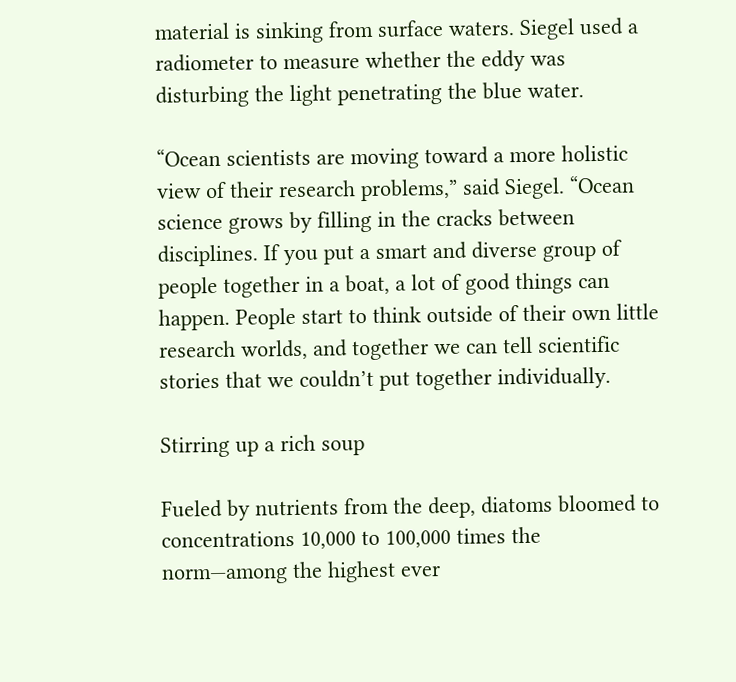material is sinking from surface waters. Siegel used a radiometer to measure whether the eddy was disturbing the light penetrating the blue water.

“Ocean scientists are moving toward a more holistic view of their research problems,” said Siegel. “Ocean science grows by filling in the cracks between disciplines. If you put a smart and diverse group of people together in a boat, a lot of good things can happen. People start to think outside of their own little research worlds, and together we can tell scientific stories that we couldn’t put together individually.

Stirring up a rich soup

Fueled by nutrients from the deep, diatoms bloomed to concentrations 10,000 to 100,000 times the norm—among the highest ever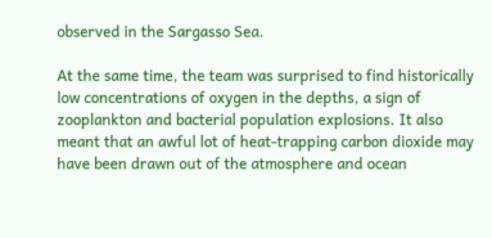observed in the Sargasso Sea.

At the same time, the team was surprised to find historically low concentrations of oxygen in the depths, a sign of zooplankton and bacterial population explosions. It also meant that an awful lot of heat-trapping carbon dioxide may have been drawn out of the atmosphere and ocean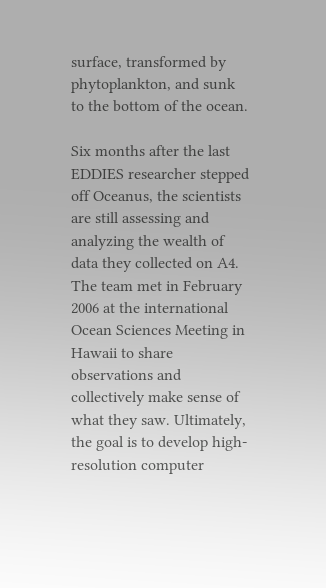surface, transformed by phytoplankton, and sunk to the bottom of the ocean.

Six months after the last EDDIES researcher stepped off Oceanus, the scientists are still assessing and analyzing the wealth of data they collected on A4. The team met in February 2006 at the international Ocean Sciences Meeting in Hawaii to share observations and collectively make sense of what they saw. Ultimately, the goal is to develop high-resolution computer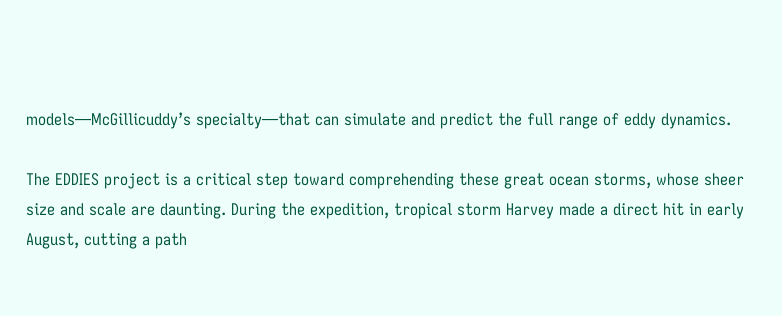models—McGillicuddy’s specialty—that can simulate and predict the full range of eddy dynamics.

The EDDIES project is a critical step toward comprehending these great ocean storms, whose sheer size and scale are daunting. During the expedition, tropical storm Harvey made a direct hit in early August, cutting a path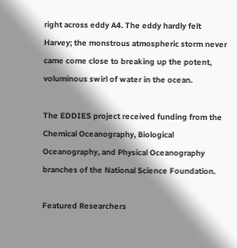right across eddy A4. The eddy hardly felt Harvey; the monstrous atmospheric storm never came come close to breaking up the potent, voluminous swirl of water in the ocean.

The EDDIES project received funding from the Chemical Oceanography, Biological Oceanography, and Physical Oceanography branches of the National Science Foundation.

Featured Researchers